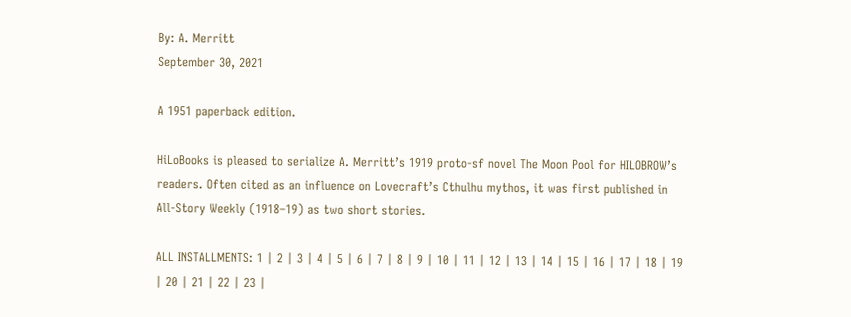By: A. Merritt
September 30, 2021

A 1951 paperback edition.

HiLoBooks is pleased to serialize A. Merritt’s 1919 proto-sf novel The Moon Pool for HILOBROW’s readers. Often cited as an influence on Lovecraft’s Cthulhu mythos, it was first published in All-Story Weekly (1918–19) as two short stories.

ALL INSTALLMENTS: 1 | 2 | 3 | 4 | 5 | 6 | 7 | 8 | 9 | 10 | 11 | 12 | 13 | 14 | 15 | 16 | 17 | 18 | 19 | 20 | 21 | 22 | 23 |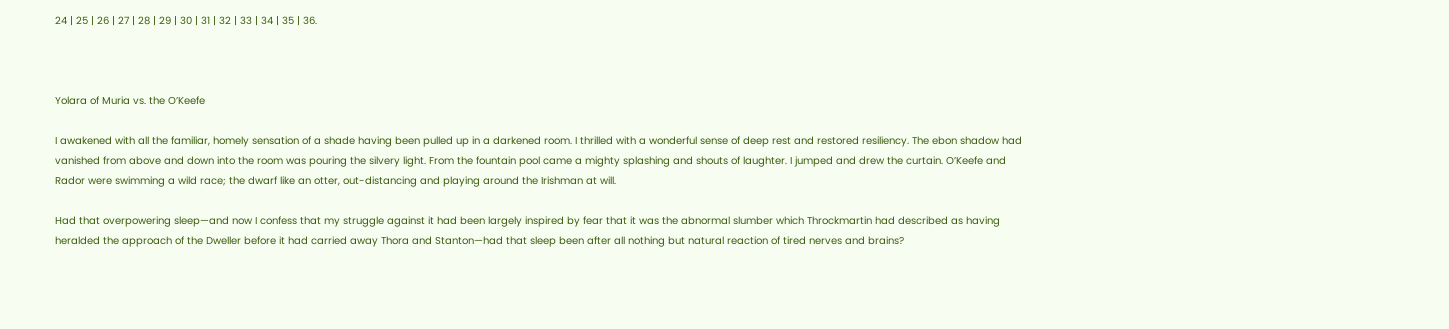24 | 25 | 26 | 27 | 28 | 29 | 30 | 31 | 32 | 33 | 34 | 35 | 36.



Yolara of Muria vs. the O’Keefe

I awakened with all the familiar, homely sensation of a shade having been pulled up in a darkened room. I thrilled with a wonderful sense of deep rest and restored resiliency. The ebon shadow had vanished from above and down into the room was pouring the silvery light. From the fountain pool came a mighty splashing and shouts of laughter. I jumped and drew the curtain. O’Keefe and Rador were swimming a wild race; the dwarf like an otter, out-distancing and playing around the Irishman at will.

Had that overpowering sleep—and now I confess that my struggle against it had been largely inspired by fear that it was the abnormal slumber which Throckmartin had described as having heralded the approach of the Dweller before it had carried away Thora and Stanton—had that sleep been after all nothing but natural reaction of tired nerves and brains?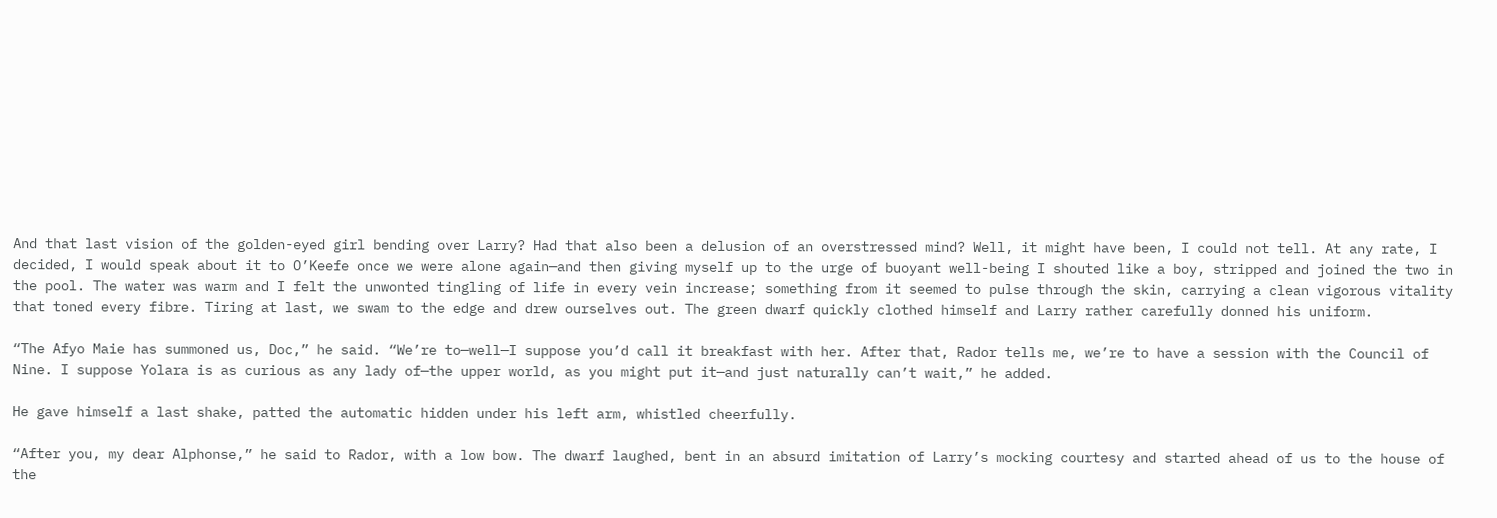And that last vision of the golden-eyed girl bending over Larry? Had that also been a delusion of an overstressed mind? Well, it might have been, I could not tell. At any rate, I decided, I would speak about it to O’Keefe once we were alone again—and then giving myself up to the urge of buoyant well-being I shouted like a boy, stripped and joined the two in the pool. The water was warm and I felt the unwonted tingling of life in every vein increase; something from it seemed to pulse through the skin, carrying a clean vigorous vitality that toned every fibre. Tiring at last, we swam to the edge and drew ourselves out. The green dwarf quickly clothed himself and Larry rather carefully donned his uniform.

“The Afyo Maie has summoned us, Doc,” he said. “We’re to—well—I suppose you’d call it breakfast with her. After that, Rador tells me, we’re to have a session with the Council of Nine. I suppose Yolara is as curious as any lady of—the upper world, as you might put it—and just naturally can’t wait,” he added.

He gave himself a last shake, patted the automatic hidden under his left arm, whistled cheerfully.

“After you, my dear Alphonse,” he said to Rador, with a low bow. The dwarf laughed, bent in an absurd imitation of Larry’s mocking courtesy and started ahead of us to the house of the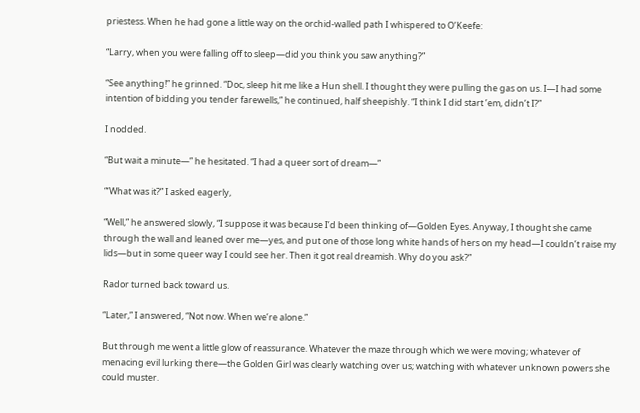priestess. When he had gone a little way on the orchid-walled path I whispered to O’Keefe:

“Larry, when you were falling off to sleep—did you think you saw anything?”

“See anything!” he grinned. “Doc, sleep hit me like a Hun shell. I thought they were pulling the gas on us. I—I had some intention of bidding you tender farewells,” he continued, half sheepishly. “I think I did start ’em, didn’t I?”

I nodded.

“But wait a minute—” he hesitated. “I had a queer sort of dream—”

“‘What was it?” I asked eagerly,

“Well,” he answered slowly, “I suppose it was because I’d been thinking of—Golden Eyes. Anyway, I thought she came through the wall and leaned over me—yes, and put one of those long white hands of hers on my head—I couldn’t raise my lids—but in some queer way I could see her. Then it got real dreamish. Why do you ask?”

Rador turned back toward us.

“Later,” I answered, “Not now. When we’re alone.”

But through me went a little glow of reassurance. Whatever the maze through which we were moving; whatever of menacing evil lurking there—the Golden Girl was clearly watching over us; watching with whatever unknown powers she could muster.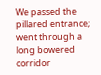We passed the pillared entrance; went through a long bowered corridor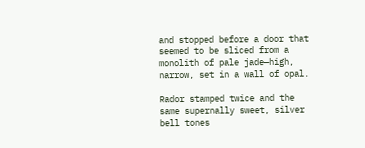and stopped before a door that seemed to be sliced from a monolith of pale jade—high, narrow, set in a wall of opal.

Rador stamped twice and the same supernally sweet, silver bell tones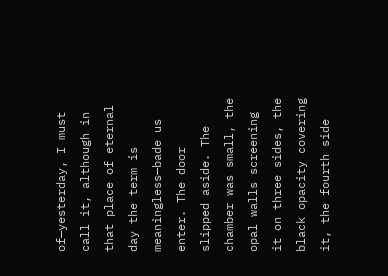of—yesterday, I must call it, although in that place of eternal day the term is meaningless—bade us enter. The door slipped aside. The chamber was small, the opal walls screening it on three sides, the black opacity covering it, the fourth side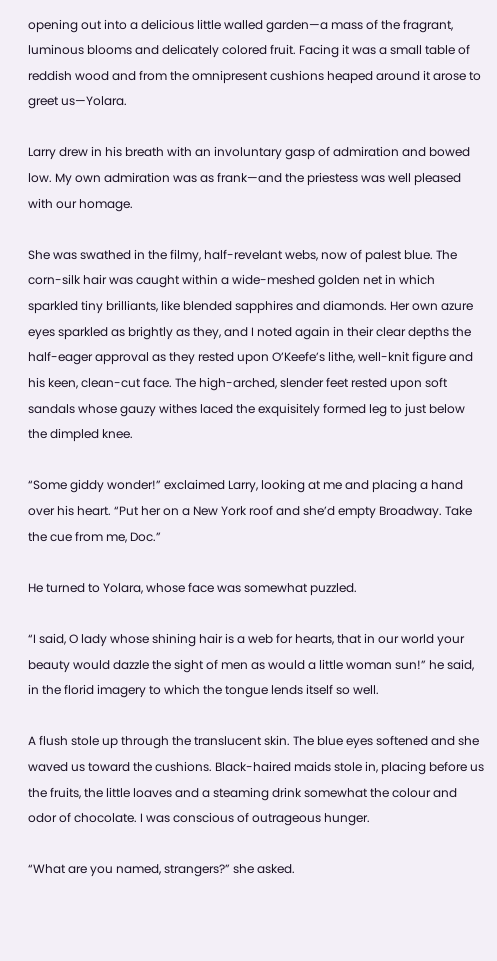opening out into a delicious little walled garden—a mass of the fragrant, luminous blooms and delicately colored fruit. Facing it was a small table of reddish wood and from the omnipresent cushions heaped around it arose to greet us—Yolara.

Larry drew in his breath with an involuntary gasp of admiration and bowed low. My own admiration was as frank—and the priestess was well pleased with our homage.

She was swathed in the filmy, half-revelant webs, now of palest blue. The corn-silk hair was caught within a wide-meshed golden net in which sparkled tiny brilliants, like blended sapphires and diamonds. Her own azure eyes sparkled as brightly as they, and I noted again in their clear depths the half-eager approval as they rested upon O’Keefe’s lithe, well-knit figure and his keen, clean-cut face. The high-arched, slender feet rested upon soft sandals whose gauzy withes laced the exquisitely formed leg to just below the dimpled knee.

“Some giddy wonder!” exclaimed Larry, looking at me and placing a hand over his heart. “Put her on a New York roof and she’d empty Broadway. Take the cue from me, Doc.”

He turned to Yolara, whose face was somewhat puzzled.

“I said, O lady whose shining hair is a web for hearts, that in our world your beauty would dazzle the sight of men as would a little woman sun!” he said, in the florid imagery to which the tongue lends itself so well.

A flush stole up through the translucent skin. The blue eyes softened and she waved us toward the cushions. Black-haired maids stole in, placing before us the fruits, the little loaves and a steaming drink somewhat the colour and odor of chocolate. I was conscious of outrageous hunger.

“What are you named, strangers?” she asked.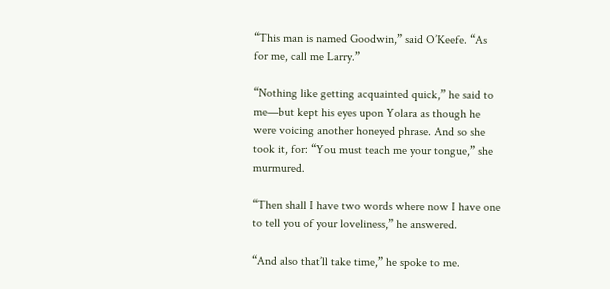“This man is named Goodwin,” said O’Keefe. “As for me, call me Larry.”

“Nothing like getting acquainted quick,” he said to me—but kept his eyes upon Yolara as though he were voicing another honeyed phrase. And so she took it, for: “You must teach me your tongue,” she murmured.

“Then shall I have two words where now I have one to tell you of your loveliness,” he answered.

“And also that’ll take time,” he spoke to me.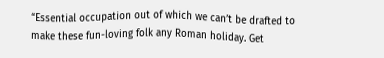“Essential occupation out of which we can’t be drafted to make these fun-loving folk any Roman holiday. Get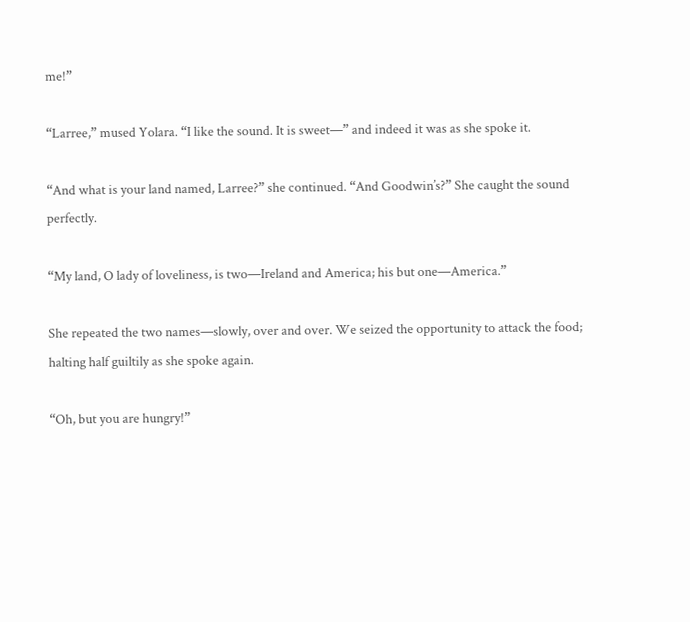me!”

“Larree,” mused Yolara. “I like the sound. It is sweet—” and indeed it was as she spoke it.

“And what is your land named, Larree?” she continued. “And Goodwin’s?” She caught the sound perfectly.

“My land, O lady of loveliness, is two—Ireland and America; his but one—America.”

She repeated the two names—slowly, over and over. We seized the opportunity to attack the food; halting half guiltily as she spoke again.

“Oh, but you are hungry!”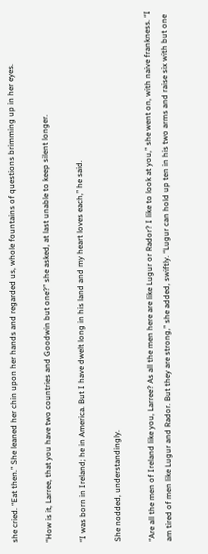she cried. “Eat then.” She leaned her chin upon her hands and regarded us, whole fountains of questions brimming up in her eyes.

“How is it, Larree, that you have two countries and Goodwin but one?” she asked, at last unable to keep silent longer.

“I was born in Ireland; he in America. But I have dwelt long in his land and my heart loves each,” he said.

She nodded, understandingly.

“Are all the men of Ireland like you, Larree? As all the men here are like Lugur or Rador? I like to look at you,” she went on, with naive frankness. “I am tired of men like Lugur and Rador. But they are strong,” she added, swiftly. “Lugur can hold up ten in his two arms and raise six with but one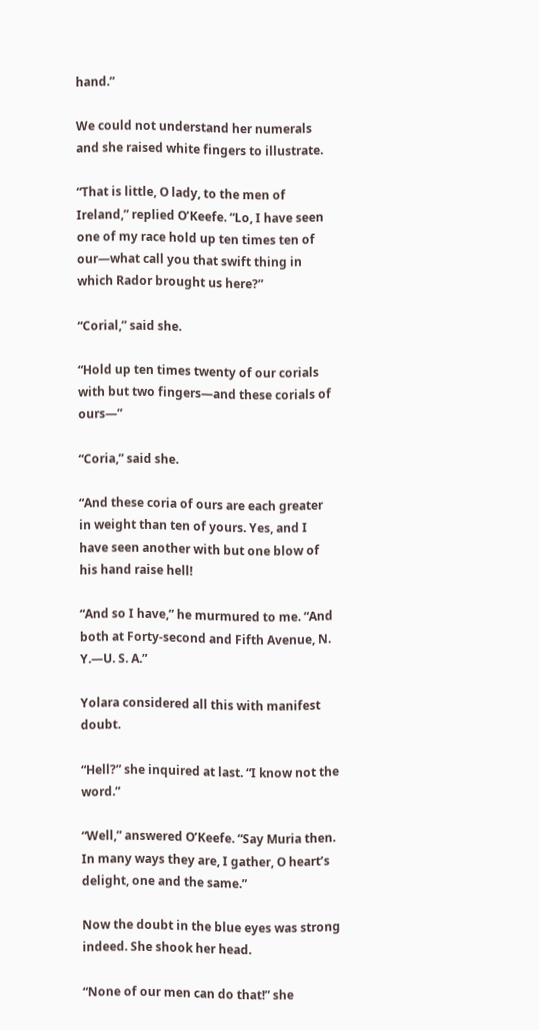hand.”

We could not understand her numerals and she raised white fingers to illustrate.

“That is little, O lady, to the men of Ireland,” replied O’Keefe. “Lo, I have seen one of my race hold up ten times ten of our—what call you that swift thing in which Rador brought us here?”

“Corial,” said she.

“Hold up ten times twenty of our corials with but two fingers—and these corials of ours—”

“Coria,” said she.

“And these coria of ours are each greater in weight than ten of yours. Yes, and I have seen another with but one blow of his hand raise hell!

“And so I have,” he murmured to me. “And both at Forty-second and Fifth Avenue, N. Y.—U. S. A.”

Yolara considered all this with manifest doubt.

“Hell?” she inquired at last. “I know not the word.”

“Well,” answered O’Keefe. “Say Muria then. In many ways they are, I gather, O heart’s delight, one and the same.”

Now the doubt in the blue eyes was strong indeed. She shook her head.

“None of our men can do that!” she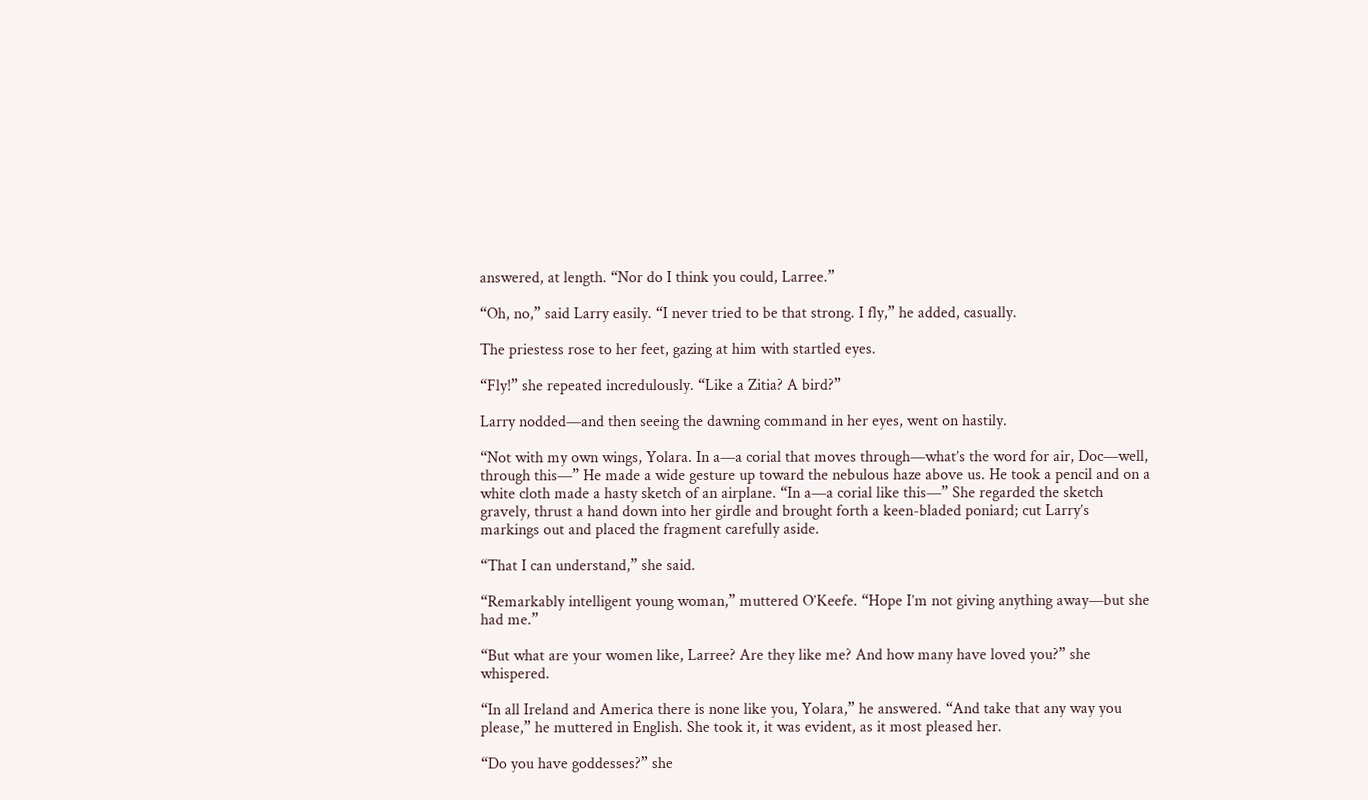answered, at length. “Nor do I think you could, Larree.”

“Oh, no,” said Larry easily. “I never tried to be that strong. I fly,” he added, casually.

The priestess rose to her feet, gazing at him with startled eyes.

“Fly!” she repeated incredulously. “Like a Zitia? A bird?”

Larry nodded—and then seeing the dawning command in her eyes, went on hastily.

“Not with my own wings, Yolara. In a—a corial that moves through—what’s the word for air, Doc—well, through this—” He made a wide gesture up toward the nebulous haze above us. He took a pencil and on a white cloth made a hasty sketch of an airplane. “In a—a corial like this—” She regarded the sketch gravely, thrust a hand down into her girdle and brought forth a keen-bladed poniard; cut Larry’s markings out and placed the fragment carefully aside.

“That I can understand,” she said.

“Remarkably intelligent young woman,” muttered O’Keefe. “Hope I’m not giving anything away—but she had me.”

“But what are your women like, Larree? Are they like me? And how many have loved you?” she whispered.

“In all Ireland and America there is none like you, Yolara,” he answered. “And take that any way you please,” he muttered in English. She took it, it was evident, as it most pleased her.

“Do you have goddesses?” she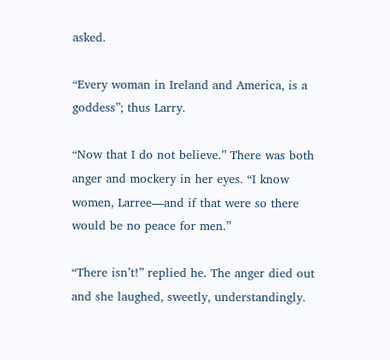asked.

“Every woman in Ireland and America, is a goddess”; thus Larry.

“Now that I do not believe.” There was both anger and mockery in her eyes. “I know women, Larree—and if that were so there would be no peace for men.”

“There isn’t!” replied he. The anger died out and she laughed, sweetly, understandingly.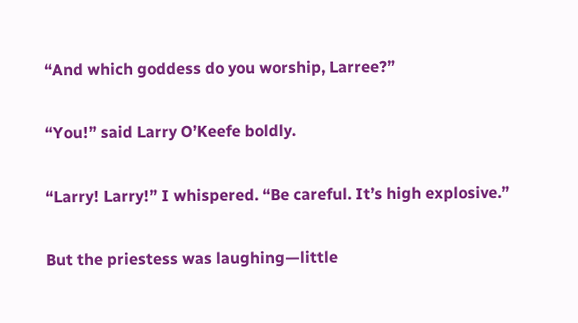“And which goddess do you worship, Larree?”

“You!” said Larry O’Keefe boldly.

“Larry! Larry!” I whispered. “Be careful. It’s high explosive.”

But the priestess was laughing—little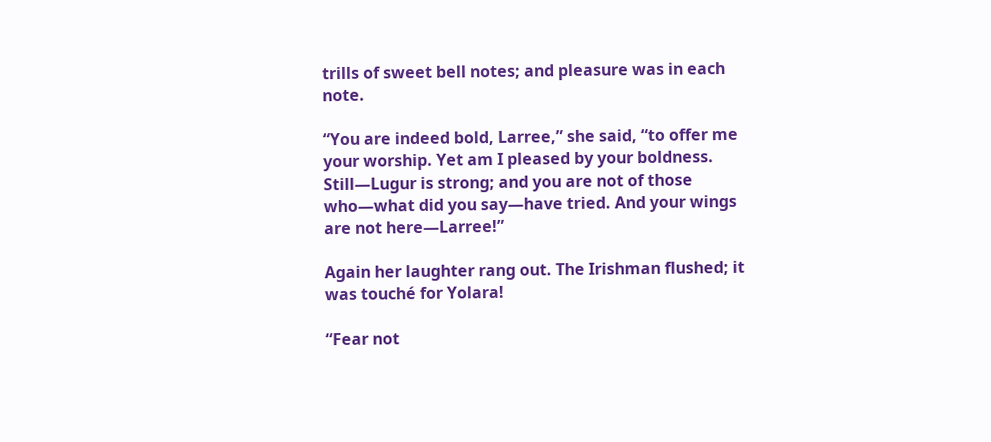trills of sweet bell notes; and pleasure was in each note.

“You are indeed bold, Larree,” she said, “to offer me your worship. Yet am I pleased by your boldness. Still—Lugur is strong; and you are not of those who—what did you say—have tried. And your wings are not here—Larree!”

Again her laughter rang out. The Irishman flushed; it was touché for Yolara!

“Fear not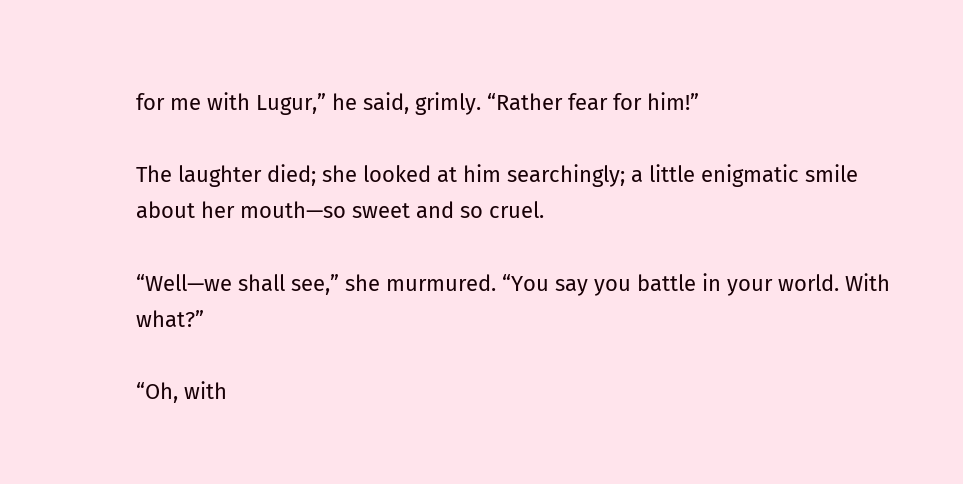for me with Lugur,” he said, grimly. “Rather fear for him!”

The laughter died; she looked at him searchingly; a little enigmatic smile about her mouth—so sweet and so cruel.

“Well—we shall see,” she murmured. “You say you battle in your world. With what?”

“Oh, with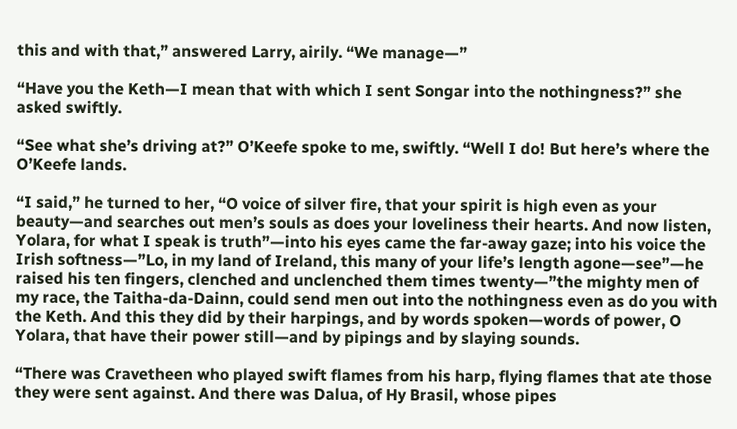this and with that,” answered Larry, airily. “We manage—”

“Have you the Keth—I mean that with which I sent Songar into the nothingness?” she asked swiftly.

“See what she’s driving at?” O’Keefe spoke to me, swiftly. “Well I do! But here’s where the O’Keefe lands.

“I said,” he turned to her, “O voice of silver fire, that your spirit is high even as your beauty—and searches out men’s souls as does your loveliness their hearts. And now listen, Yolara, for what I speak is truth”—into his eyes came the far-away gaze; into his voice the Irish softness—”Lo, in my land of Ireland, this many of your life’s length agone—see”—he raised his ten fingers, clenched and unclenched them times twenty—”the mighty men of my race, the Taitha-da-Dainn, could send men out into the nothingness even as do you with the Keth. And this they did by their harpings, and by words spoken—words of power, O Yolara, that have their power still—and by pipings and by slaying sounds.

“There was Cravetheen who played swift flames from his harp, flying flames that ate those they were sent against. And there was Dalua, of Hy Brasil, whose pipes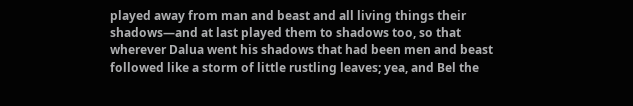played away from man and beast and all living things their shadows—and at last played them to shadows too, so that wherever Dalua went his shadows that had been men and beast followed like a storm of little rustling leaves; yea, and Bel the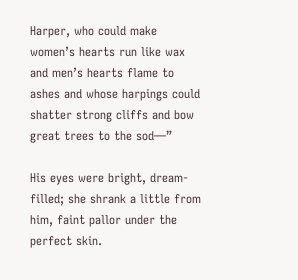Harper, who could make women’s hearts run like wax and men’s hearts flame to ashes and whose harpings could shatter strong cliffs and bow great trees to the sod—”

His eyes were bright, dream-filled; she shrank a little from him, faint pallor under the perfect skin.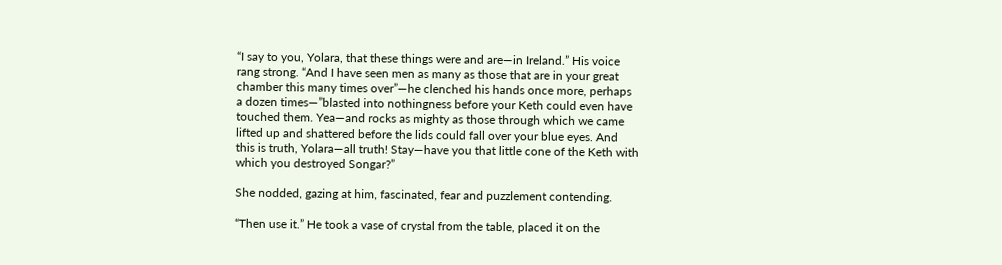“I say to you, Yolara, that these things were and are—in Ireland.” His voice rang strong. “And I have seen men as many as those that are in your great chamber this many times over”—he clenched his hands once more, perhaps a dozen times—”blasted into nothingness before your Keth could even have touched them. Yea—and rocks as mighty as those through which we came lifted up and shattered before the lids could fall over your blue eyes. And this is truth, Yolara—all truth! Stay—have you that little cone of the Keth with which you destroyed Songar?”

She nodded, gazing at him, fascinated, fear and puzzlement contending.

“Then use it.” He took a vase of crystal from the table, placed it on the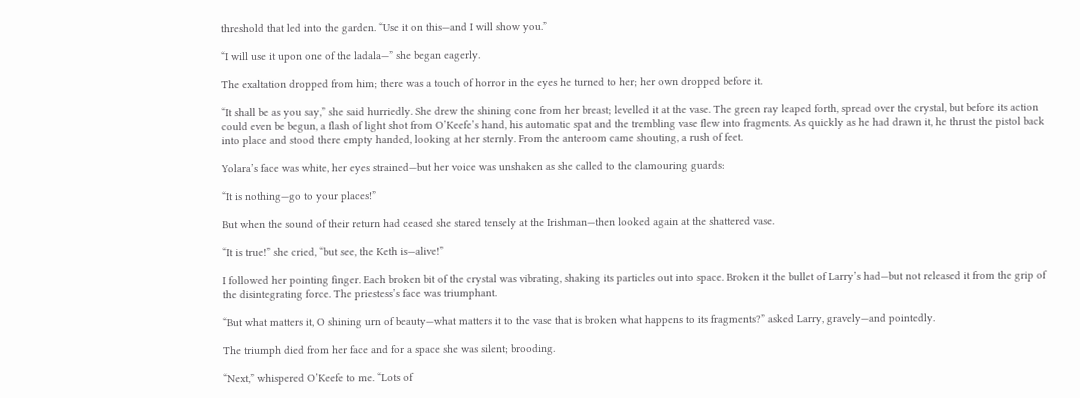threshold that led into the garden. “Use it on this—and I will show you.”

“I will use it upon one of the ladala—” she began eagerly.

The exaltation dropped from him; there was a touch of horror in the eyes he turned to her; her own dropped before it.

“It shall be as you say,” she said hurriedly. She drew the shining cone from her breast; levelled it at the vase. The green ray leaped forth, spread over the crystal, but before its action could even be begun, a flash of light shot from O’Keefe’s hand, his automatic spat and the trembling vase flew into fragments. As quickly as he had drawn it, he thrust the pistol back into place and stood there empty handed, looking at her sternly. From the anteroom came shouting, a rush of feet.

Yolara’s face was white, her eyes strained—but her voice was unshaken as she called to the clamouring guards:

“It is nothing—go to your places!”

But when the sound of their return had ceased she stared tensely at the Irishman—then looked again at the shattered vase.

“It is true!” she cried, “but see, the Keth is—alive!”

I followed her pointing finger. Each broken bit of the crystal was vibrating, shaking its particles out into space. Broken it the bullet of Larry’s had—but not released it from the grip of the disintegrating force. The priestess’s face was triumphant.

“But what matters it, O shining urn of beauty—what matters it to the vase that is broken what happens to its fragments?” asked Larry, gravely—and pointedly.

The triumph died from her face and for a space she was silent; brooding.

“Next,” whispered O’Keefe to me. “Lots of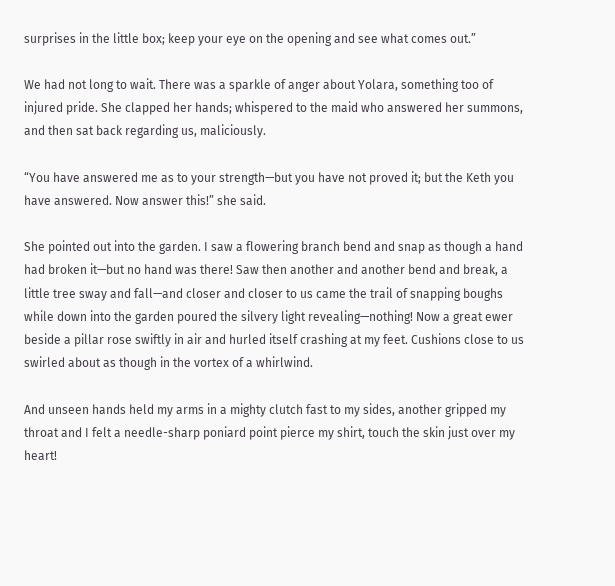surprises in the little box; keep your eye on the opening and see what comes out.”

We had not long to wait. There was a sparkle of anger about Yolara, something too of injured pride. She clapped her hands; whispered to the maid who answered her summons, and then sat back regarding us, maliciously.

“You have answered me as to your strength—but you have not proved it; but the Keth you have answered. Now answer this!” she said.

She pointed out into the garden. I saw a flowering branch bend and snap as though a hand had broken it—but no hand was there! Saw then another and another bend and break, a little tree sway and fall—and closer and closer to us came the trail of snapping boughs while down into the garden poured the silvery light revealing—nothing! Now a great ewer beside a pillar rose swiftly in air and hurled itself crashing at my feet. Cushions close to us swirled about as though in the vortex of a whirlwind.

And unseen hands held my arms in a mighty clutch fast to my sides, another gripped my throat and I felt a needle-sharp poniard point pierce my shirt, touch the skin just over my heart!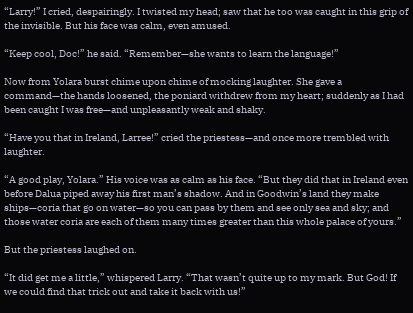“Larry!” I cried, despairingly. I twisted my head; saw that he too was caught in this grip of the invisible. But his face was calm, even amused.

“Keep cool, Doc!” he said. “Remember—she wants to learn the language!”

Now from Yolara burst chime upon chime of mocking laughter. She gave a command—the hands loosened, the poniard withdrew from my heart; suddenly as I had been caught I was free—and unpleasantly weak and shaky.

“Have you that in Ireland, Larree!” cried the priestess—and once more trembled with laughter.

“A good play, Yolara.” His voice was as calm as his face. “But they did that in Ireland even before Dalua piped away his first man’s shadow. And in Goodwin’s land they make ships—coria that go on water—so you can pass by them and see only sea and sky; and those water coria are each of them many times greater than this whole palace of yours.”

But the priestess laughed on.

“It did get me a little,” whispered Larry. “That wasn’t quite up to my mark. But God! If we could find that trick out and take it back with us!”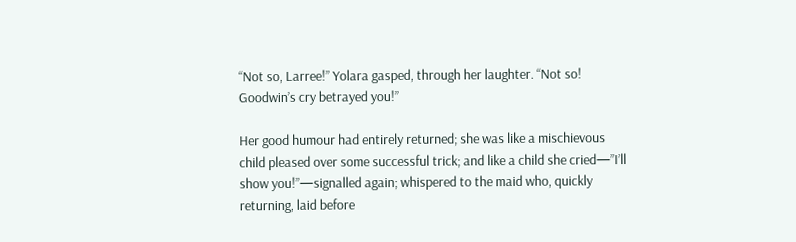“Not so, Larree!” Yolara gasped, through her laughter. “Not so! Goodwin’s cry betrayed you!”

Her good humour had entirely returned; she was like a mischievous child pleased over some successful trick; and like a child she cried—”I’ll show you!”—signalled again; whispered to the maid who, quickly returning, laid before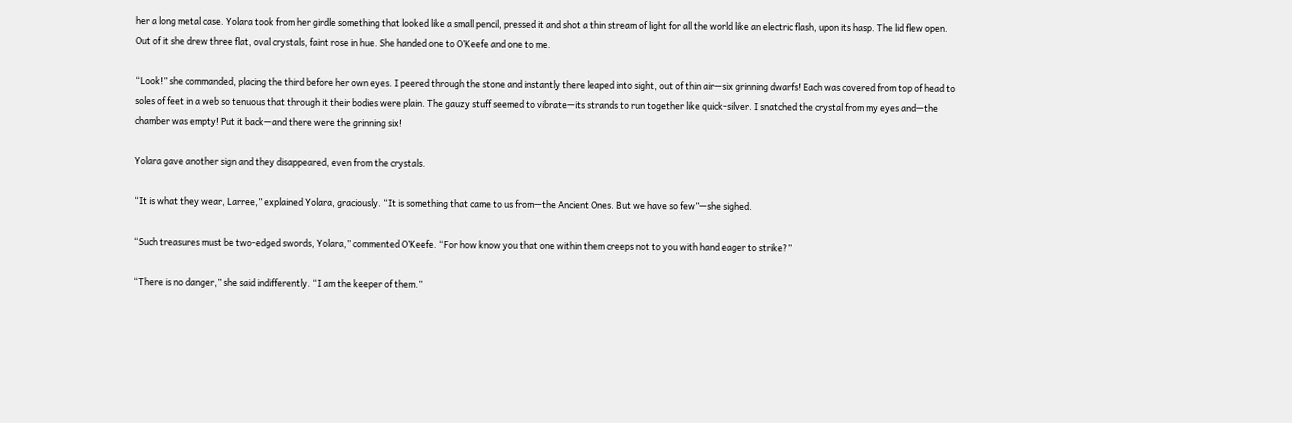her a long metal case. Yolara took from her girdle something that looked like a small pencil, pressed it and shot a thin stream of light for all the world like an electric flash, upon its hasp. The lid flew open. Out of it she drew three flat, oval crystals, faint rose in hue. She handed one to O’Keefe and one to me.

“Look!” she commanded, placing the third before her own eyes. I peered through the stone and instantly there leaped into sight, out of thin air—six grinning dwarfs! Each was covered from top of head to soles of feet in a web so tenuous that through it their bodies were plain. The gauzy stuff seemed to vibrate—its strands to run together like quick-silver. I snatched the crystal from my eyes and—the chamber was empty! Put it back—and there were the grinning six!

Yolara gave another sign and they disappeared, even from the crystals.

“It is what they wear, Larree,” explained Yolara, graciously. “It is something that came to us from—the Ancient Ones. But we have so few”—she sighed.

“Such treasures must be two-edged swords, Yolara,” commented O’Keefe. “For how know you that one within them creeps not to you with hand eager to strike?”

“There is no danger,” she said indifferently. “I am the keeper of them.”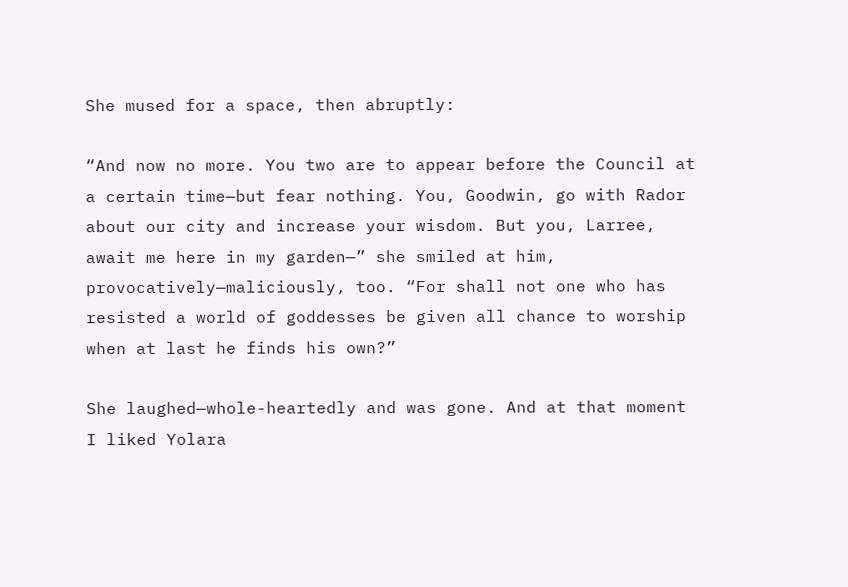She mused for a space, then abruptly:

“And now no more. You two are to appear before the Council at a certain time—but fear nothing. You, Goodwin, go with Rador about our city and increase your wisdom. But you, Larree, await me here in my garden—” she smiled at him, provocatively—maliciously, too. “For shall not one who has resisted a world of goddesses be given all chance to worship when at last he finds his own?”

She laughed—whole-heartedly and was gone. And at that moment I liked Yolara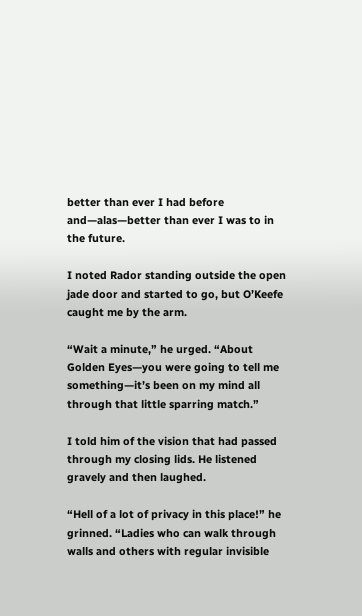better than ever I had before and—alas—better than ever I was to in the future.

I noted Rador standing outside the open jade door and started to go, but O’Keefe caught me by the arm.

“Wait a minute,” he urged. “About Golden Eyes—you were going to tell me something—it’s been on my mind all through that little sparring match.”

I told him of the vision that had passed through my closing lids. He listened gravely and then laughed.

“Hell of a lot of privacy in this place!” he grinned. “Ladies who can walk through walls and others with regular invisible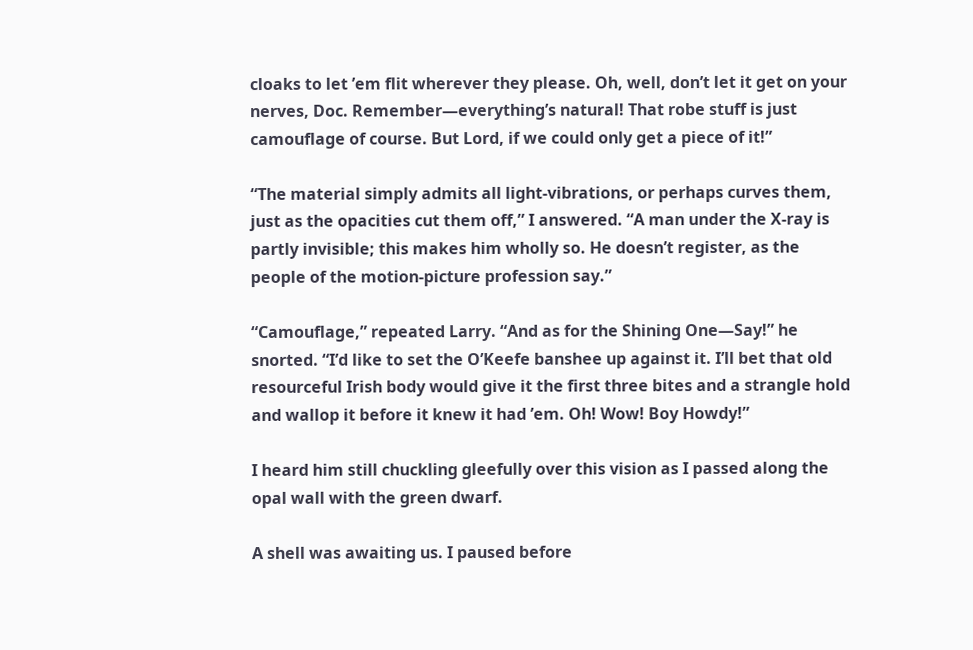cloaks to let ’em flit wherever they please. Oh, well, don’t let it get on your nerves, Doc. Remember—everything’s natural! That robe stuff is just camouflage of course. But Lord, if we could only get a piece of it!”

“The material simply admits all light-vibrations, or perhaps curves them, just as the opacities cut them off,” I answered. “A man under the X-ray is partly invisible; this makes him wholly so. He doesn’t register, as the people of the motion-picture profession say.”

“Camouflage,” repeated Larry. “And as for the Shining One—Say!” he snorted. “I’d like to set the O’Keefe banshee up against it. I’ll bet that old resourceful Irish body would give it the first three bites and a strangle hold and wallop it before it knew it had ’em. Oh! Wow! Boy Howdy!”

I heard him still chuckling gleefully over this vision as I passed along the opal wall with the green dwarf.

A shell was awaiting us. I paused before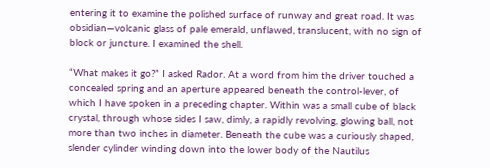entering it to examine the polished surface of runway and great road. It was obsidian—volcanic glass of pale emerald, unflawed, translucent, with no sign of block or juncture. I examined the shell.

“What makes it go?” I asked Rador. At a word from him the driver touched a concealed spring and an aperture appeared beneath the control-lever, of which I have spoken in a preceding chapter. Within was a small cube of black crystal, through whose sides I saw, dimly, a rapidly revolving, glowing ball, not more than two inches in diameter. Beneath the cube was a curiously shaped, slender cylinder winding down into the lower body of the Nautilus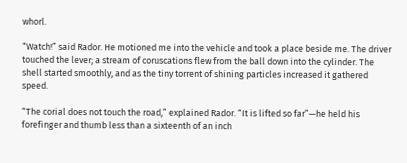whorl.

“Watch!” said Rador. He motioned me into the vehicle and took a place beside me. The driver touched the lever; a stream of coruscations flew from the ball down into the cylinder. The shell started smoothly, and as the tiny torrent of shining particles increased it gathered speed.

“The corial does not touch the road,” explained Rador. “It is lifted so far”—he held his forefinger and thumb less than a sixteenth of an inch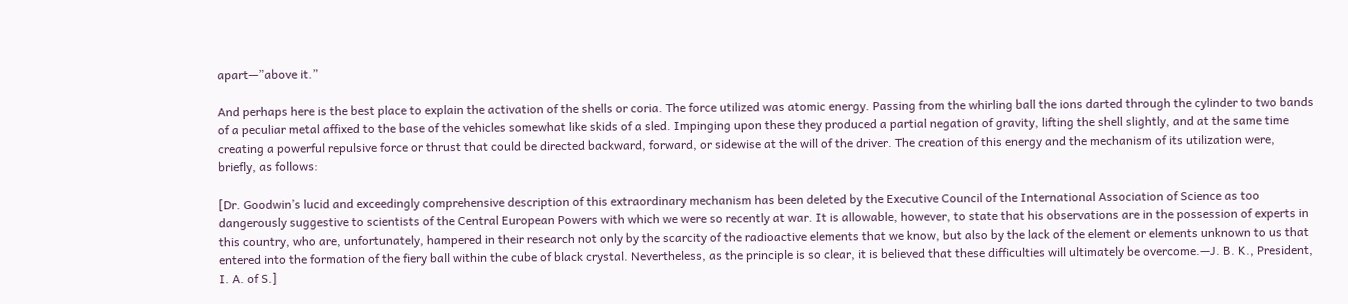apart—”above it.”

And perhaps here is the best place to explain the activation of the shells or coria. The force utilized was atomic energy. Passing from the whirling ball the ions darted through the cylinder to two bands of a peculiar metal affixed to the base of the vehicles somewhat like skids of a sled. Impinging upon these they produced a partial negation of gravity, lifting the shell slightly, and at the same time creating a powerful repulsive force or thrust that could be directed backward, forward, or sidewise at the will of the driver. The creation of this energy and the mechanism of its utilization were, briefly, as follows:

[Dr. Goodwin’s lucid and exceedingly comprehensive description of this extraordinary mechanism has been deleted by the Executive Council of the International Association of Science as too dangerously suggestive to scientists of the Central European Powers with which we were so recently at war. It is allowable, however, to state that his observations are in the possession of experts in this country, who are, unfortunately, hampered in their research not only by the scarcity of the radioactive elements that we know, but also by the lack of the element or elements unknown to us that entered into the formation of the fiery ball within the cube of black crystal. Nevertheless, as the principle is so clear, it is believed that these difficulties will ultimately be overcome.—J. B. K., President, I. A. of S.]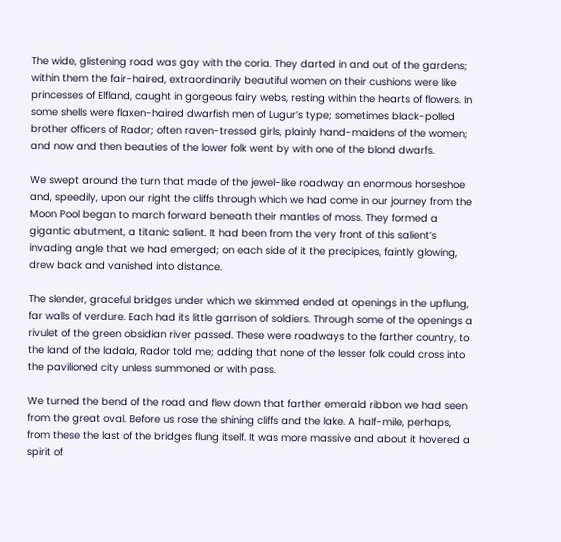The wide, glistening road was gay with the coria. They darted in and out of the gardens; within them the fair-haired, extraordinarily beautiful women on their cushions were like princesses of Elfland, caught in gorgeous fairy webs, resting within the hearts of flowers. In some shells were flaxen-haired dwarfish men of Lugur’s type; sometimes black-polled brother officers of Rador; often raven-tressed girls, plainly hand-maidens of the women; and now and then beauties of the lower folk went by with one of the blond dwarfs.

We swept around the turn that made of the jewel-like roadway an enormous horseshoe and, speedily, upon our right the cliffs through which we had come in our journey from the Moon Pool began to march forward beneath their mantles of moss. They formed a gigantic abutment, a titanic salient. It had been from the very front of this salient’s invading angle that we had emerged; on each side of it the precipices, faintly glowing, drew back and vanished into distance.

The slender, graceful bridges under which we skimmed ended at openings in the upflung, far walls of verdure. Each had its little garrison of soldiers. Through some of the openings a rivulet of the green obsidian river passed. These were roadways to the farther country, to the land of the ladala, Rador told me; adding that none of the lesser folk could cross into the pavilioned city unless summoned or with pass.

We turned the bend of the road and flew down that farther emerald ribbon we had seen from the great oval. Before us rose the shining cliffs and the lake. A half-mile, perhaps, from these the last of the bridges flung itself. It was more massive and about it hovered a spirit of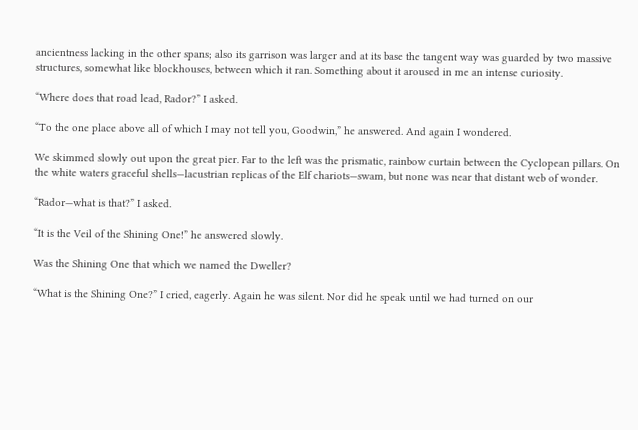ancientness lacking in the other spans; also its garrison was larger and at its base the tangent way was guarded by two massive structures, somewhat like blockhouses, between which it ran. Something about it aroused in me an intense curiosity.

“Where does that road lead, Rador?” I asked.

“To the one place above all of which I may not tell you, Goodwin,” he answered. And again I wondered.

We skimmed slowly out upon the great pier. Far to the left was the prismatic, rainbow curtain between the Cyclopean pillars. On the white waters graceful shells—lacustrian replicas of the Elf chariots—swam, but none was near that distant web of wonder.

“Rador—what is that?” I asked.

“It is the Veil of the Shining One!” he answered slowly.

Was the Shining One that which we named the Dweller?

“What is the Shining One?” I cried, eagerly. Again he was silent. Nor did he speak until we had turned on our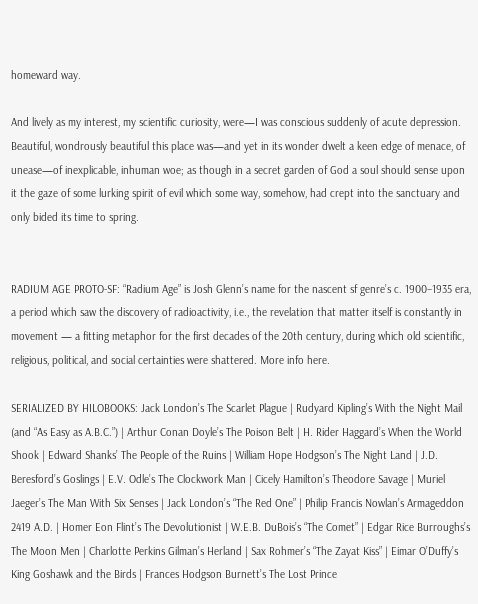homeward way.

And lively as my interest, my scientific curiosity, were—I was conscious suddenly of acute depression. Beautiful, wondrously beautiful this place was—and yet in its wonder dwelt a keen edge of menace, of unease—of inexplicable, inhuman woe; as though in a secret garden of God a soul should sense upon it the gaze of some lurking spirit of evil which some way, somehow, had crept into the sanctuary and only bided its time to spring.


RADIUM AGE PROTO-SF: “Radium Age” is Josh Glenn’s name for the nascent sf genre’s c. 1900–1935 era, a period which saw the discovery of radioactivity, i.e., the revelation that matter itself is constantly in movement — a fitting metaphor for the first decades of the 20th century, during which old scientific, religious, political, and social certainties were shattered. More info here.

SERIALIZED BY HILOBOOKS: Jack London’s The Scarlet Plague | Rudyard Kipling’s With the Night Mail (and “As Easy as A.B.C.”) | Arthur Conan Doyle’s The Poison Belt | H. Rider Haggard’s When the World Shook | Edward Shanks’ The People of the Ruins | William Hope Hodgson’s The Night Land | J.D. Beresford’s Goslings | E.V. Odle’s The Clockwork Man | Cicely Hamilton’s Theodore Savage | Muriel Jaeger’s The Man With Six Senses | Jack London’s “The Red One” | Philip Francis Nowlan’s Armageddon 2419 A.D. | Homer Eon Flint’s The Devolutionist | W.E.B. DuBois’s “The Comet” | Edgar Rice Burroughs’s The Moon Men | Charlotte Perkins Gilman’s Herland | Sax Rohmer’s “The Zayat Kiss” | Eimar O’Duffy’s King Goshawk and the Birds | Frances Hodgson Burnett’s The Lost Prince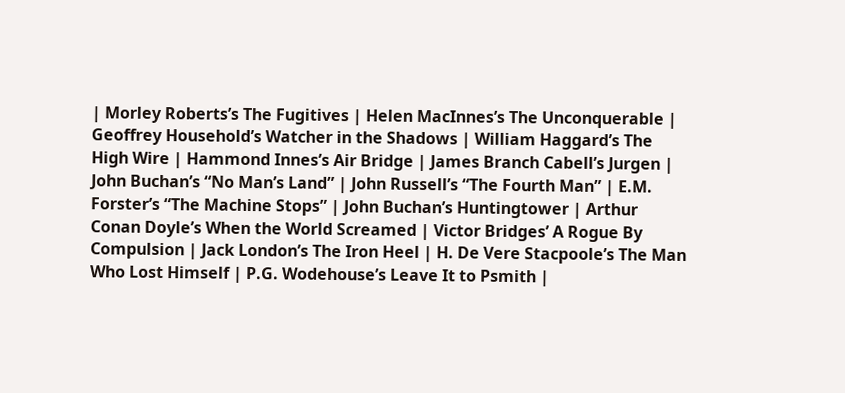| Morley Roberts’s The Fugitives | Helen MacInnes’s The Unconquerable | Geoffrey Household’s Watcher in the Shadows | William Haggard’s The High Wire | Hammond Innes’s Air Bridge | James Branch Cabell’s Jurgen | John Buchan’s “No Man’s Land” | John Russell’s “The Fourth Man” | E.M. Forster’s “The Machine Stops” | John Buchan’s Huntingtower | Arthur Conan Doyle’s When the World Screamed | Victor Bridges’ A Rogue By Compulsion | Jack London’s The Iron Heel | H. De Vere Stacpoole’s The Man Who Lost Himself | P.G. Wodehouse’s Leave It to Psmith |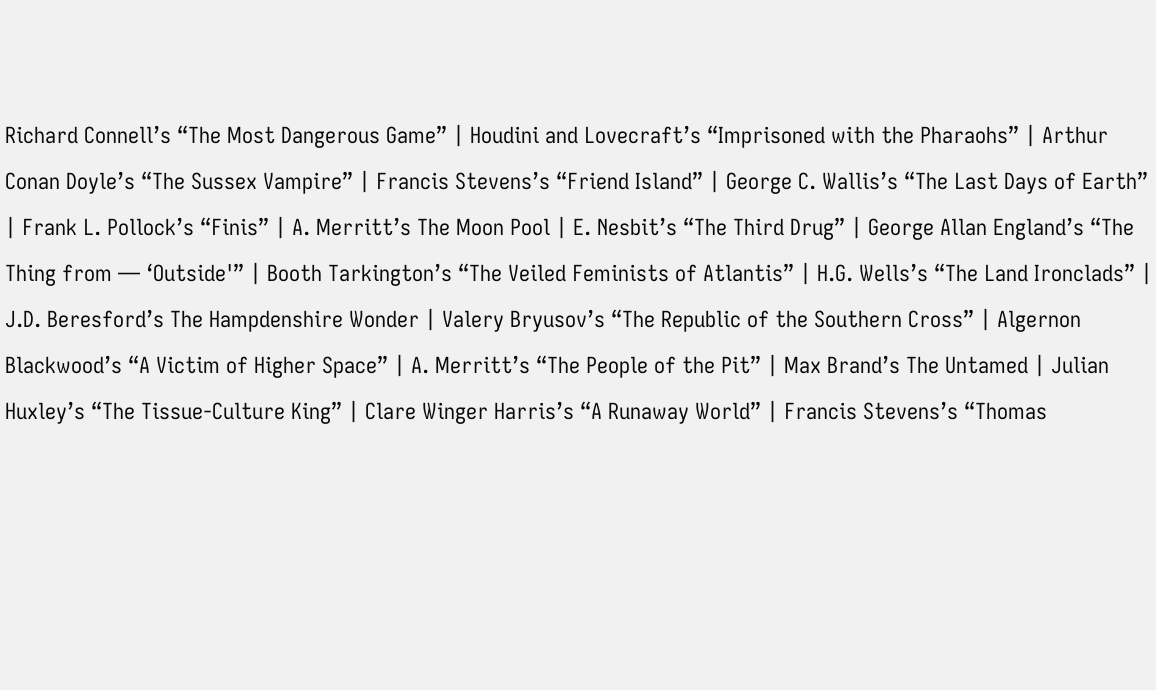Richard Connell’s “The Most Dangerous Game” | Houdini and Lovecraft’s “Imprisoned with the Pharaohs” | Arthur Conan Doyle’s “The Sussex Vampire” | Francis Stevens’s “Friend Island” | George C. Wallis’s “The Last Days of Earth” | Frank L. Pollock’s “Finis” | A. Merritt’s The Moon Pool | E. Nesbit’s “The Third Drug” | George Allan England’s “The Thing from — ‘Outside'” | Booth Tarkington’s “The Veiled Feminists of Atlantis” | H.G. Wells’s “The Land Ironclads” | J.D. Beresford’s The Hampdenshire Wonder | Valery Bryusov’s “The Republic of the Southern Cross” | Algernon Blackwood’s “A Victim of Higher Space” | A. Merritt’s “The People of the Pit” | Max Brand’s The Untamed | Julian Huxley’s “The Tissue-Culture King” | Clare Winger Harris’s “A Runaway World” | Francis Stevens’s “Thomas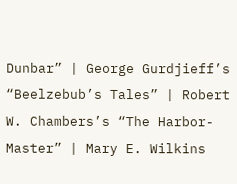Dunbar” | George Gurdjieff’s “Beelzebub’s Tales” | Robert W. Chambers’s “The Harbor-Master” | Mary E. Wilkins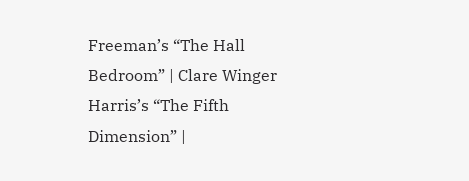Freeman’s “The Hall Bedroom” | Clare Winger Harris’s “The Fifth Dimension” |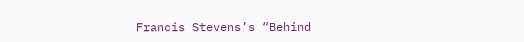Francis Stevens’s “Behind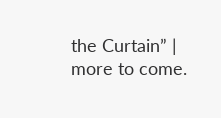the Curtain” | more to come.